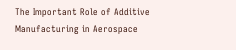The Important Role of Additive Manufacturing in Aerospace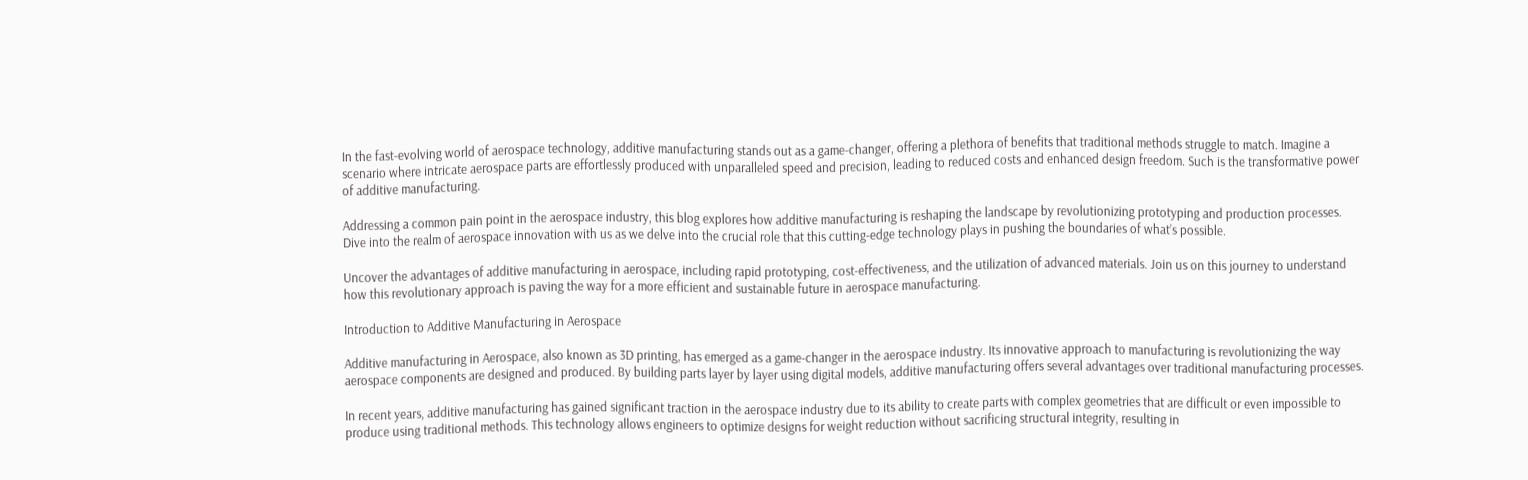In the fast-evolving world of aerospace technology, additive manufacturing stands out as a game-changer, offering a plethora of benefits that traditional methods struggle to match. Imagine a scenario where intricate aerospace parts are effortlessly produced with unparalleled speed and precision, leading to reduced costs and enhanced design freedom. Such is the transformative power of additive manufacturing.

Addressing a common pain point in the aerospace industry, this blog explores how additive manufacturing is reshaping the landscape by revolutionizing prototyping and production processes. Dive into the realm of aerospace innovation with us as we delve into the crucial role that this cutting-edge technology plays in pushing the boundaries of what’s possible.

Uncover the advantages of additive manufacturing in aerospace, including rapid prototyping, cost-effectiveness, and the utilization of advanced materials. Join us on this journey to understand how this revolutionary approach is paving the way for a more efficient and sustainable future in aerospace manufacturing.

Introduction to Additive Manufacturing in Aerospace

Additive manufacturing in Aerospace, also known as 3D printing, has emerged as a game-changer in the aerospace industry. Its innovative approach to manufacturing is revolutionizing the way aerospace components are designed and produced. By building parts layer by layer using digital models, additive manufacturing offers several advantages over traditional manufacturing processes.

In recent years, additive manufacturing has gained significant traction in the aerospace industry due to its ability to create parts with complex geometries that are difficult or even impossible to produce using traditional methods. This technology allows engineers to optimize designs for weight reduction without sacrificing structural integrity, resulting in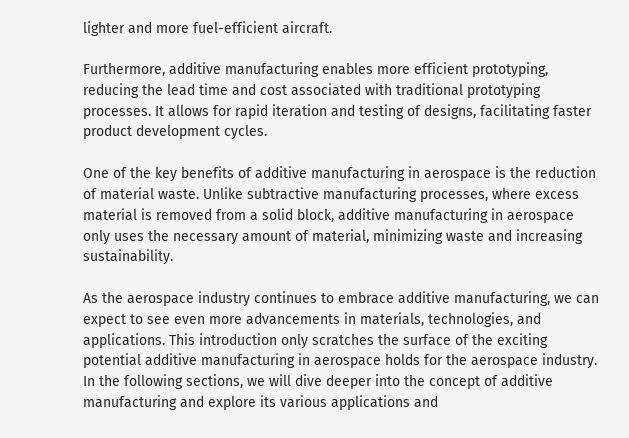lighter and more fuel-efficient aircraft.

Furthermore, additive manufacturing enables more efficient prototyping, reducing the lead time and cost associated with traditional prototyping processes. It allows for rapid iteration and testing of designs, facilitating faster product development cycles.

One of the key benefits of additive manufacturing in aerospace is the reduction of material waste. Unlike subtractive manufacturing processes, where excess material is removed from a solid block, additive manufacturing in aerospace only uses the necessary amount of material, minimizing waste and increasing sustainability.

As the aerospace industry continues to embrace additive manufacturing, we can expect to see even more advancements in materials, technologies, and applications. This introduction only scratches the surface of the exciting potential additive manufacturing in aerospace holds for the aerospace industry. In the following sections, we will dive deeper into the concept of additive manufacturing and explore its various applications and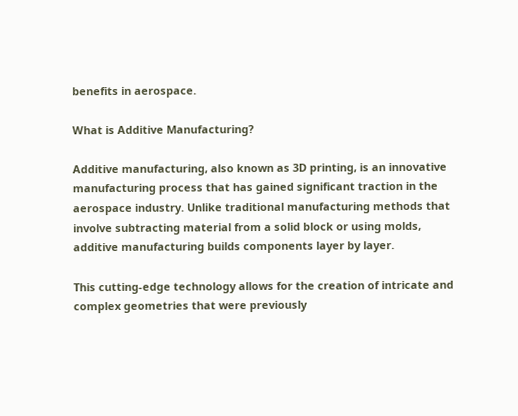benefits in aerospace.

What is Additive Manufacturing?

Additive manufacturing, also known as 3D printing, is an innovative manufacturing process that has gained significant traction in the aerospace industry. Unlike traditional manufacturing methods that involve subtracting material from a solid block or using molds, additive manufacturing builds components layer by layer.

This cutting-edge technology allows for the creation of intricate and complex geometries that were previously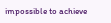impossible to achieve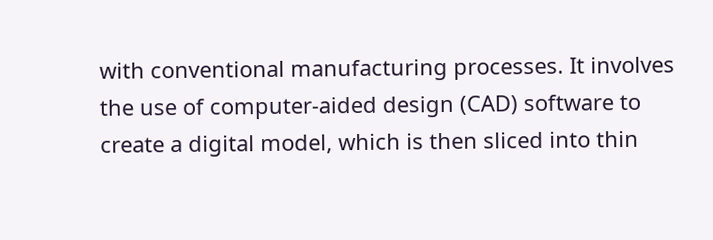with conventional manufacturing processes. It involves the use of computer-aided design (CAD) software to create a digital model, which is then sliced into thin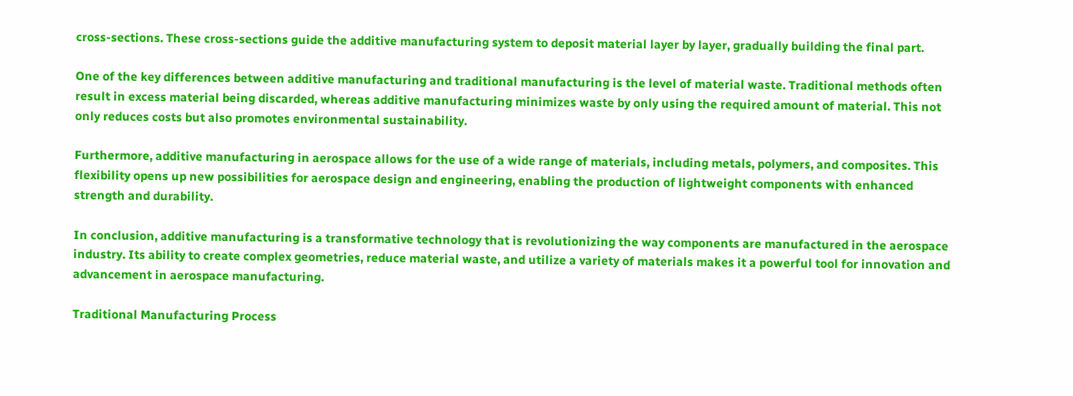cross-sections. These cross-sections guide the additive manufacturing system to deposit material layer by layer, gradually building the final part.

One of the key differences between additive manufacturing and traditional manufacturing is the level of material waste. Traditional methods often result in excess material being discarded, whereas additive manufacturing minimizes waste by only using the required amount of material. This not only reduces costs but also promotes environmental sustainability.

Furthermore, additive manufacturing in aerospace allows for the use of a wide range of materials, including metals, polymers, and composites. This flexibility opens up new possibilities for aerospace design and engineering, enabling the production of lightweight components with enhanced strength and durability.

In conclusion, additive manufacturing is a transformative technology that is revolutionizing the way components are manufactured in the aerospace industry. Its ability to create complex geometries, reduce material waste, and utilize a variety of materials makes it a powerful tool for innovation and advancement in aerospace manufacturing.

Traditional Manufacturing Process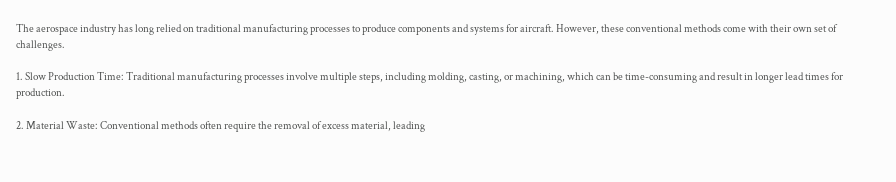The aerospace industry has long relied on traditional manufacturing processes to produce components and systems for aircraft. However, these conventional methods come with their own set of challenges.

1. Slow Production Time: Traditional manufacturing processes involve multiple steps, including molding, casting, or machining, which can be time-consuming and result in longer lead times for production.

2. Material Waste: Conventional methods often require the removal of excess material, leading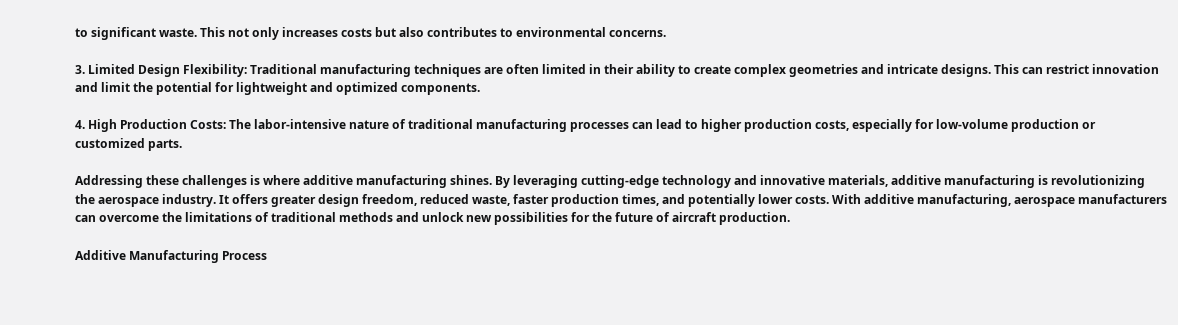to significant waste. This not only increases costs but also contributes to environmental concerns.

3. Limited Design Flexibility: Traditional manufacturing techniques are often limited in their ability to create complex geometries and intricate designs. This can restrict innovation and limit the potential for lightweight and optimized components.

4. High Production Costs: The labor-intensive nature of traditional manufacturing processes can lead to higher production costs, especially for low-volume production or customized parts.

Addressing these challenges is where additive manufacturing shines. By leveraging cutting-edge technology and innovative materials, additive manufacturing is revolutionizing the aerospace industry. It offers greater design freedom, reduced waste, faster production times, and potentially lower costs. With additive manufacturing, aerospace manufacturers can overcome the limitations of traditional methods and unlock new possibilities for the future of aircraft production.

Additive Manufacturing Process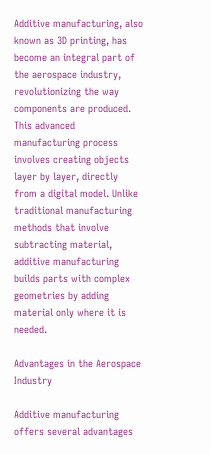Additive manufacturing, also known as 3D printing, has become an integral part of the aerospace industry, revolutionizing the way components are produced. This advanced manufacturing process involves creating objects layer by layer, directly from a digital model. Unlike traditional manufacturing methods that involve subtracting material, additive manufacturing builds parts with complex geometries by adding material only where it is needed.

Advantages in the Aerospace Industry

Additive manufacturing offers several advantages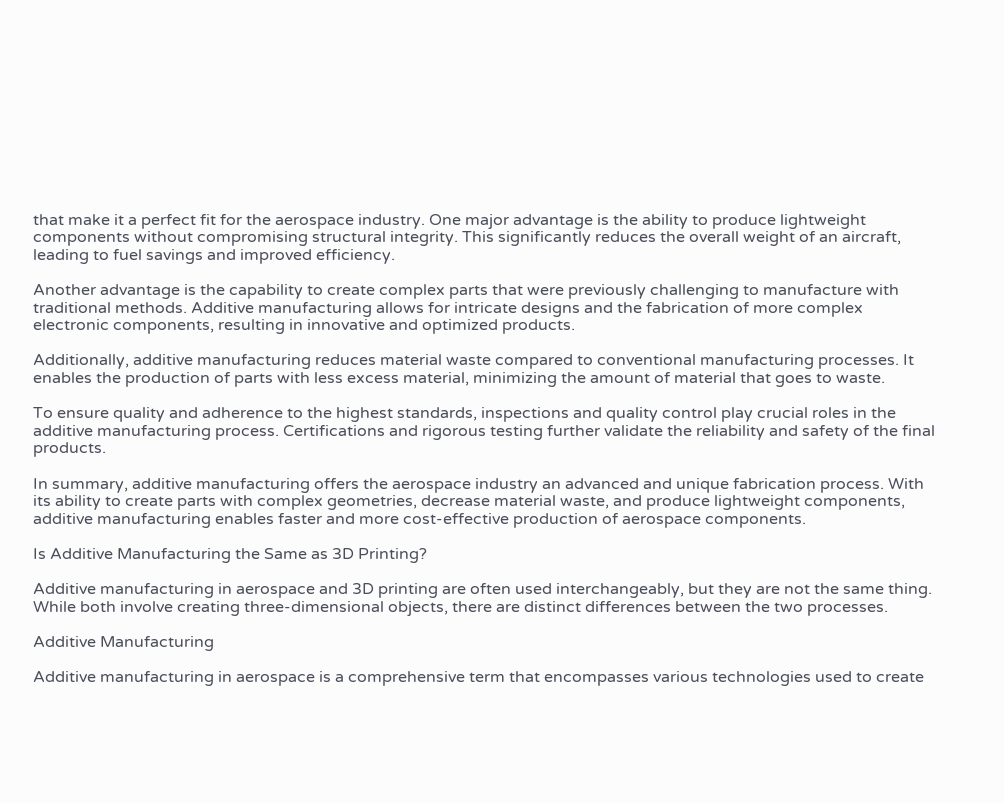that make it a perfect fit for the aerospace industry. One major advantage is the ability to produce lightweight components without compromising structural integrity. This significantly reduces the overall weight of an aircraft, leading to fuel savings and improved efficiency.

Another advantage is the capability to create complex parts that were previously challenging to manufacture with traditional methods. Additive manufacturing allows for intricate designs and the fabrication of more complex electronic components, resulting in innovative and optimized products.

Additionally, additive manufacturing reduces material waste compared to conventional manufacturing processes. It enables the production of parts with less excess material, minimizing the amount of material that goes to waste.

To ensure quality and adherence to the highest standards, inspections and quality control play crucial roles in the additive manufacturing process. Certifications and rigorous testing further validate the reliability and safety of the final products.

In summary, additive manufacturing offers the aerospace industry an advanced and unique fabrication process. With its ability to create parts with complex geometries, decrease material waste, and produce lightweight components, additive manufacturing enables faster and more cost-effective production of aerospace components.

Is Additive Manufacturing the Same as 3D Printing?

Additive manufacturing in aerospace and 3D printing are often used interchangeably, but they are not the same thing. While both involve creating three-dimensional objects, there are distinct differences between the two processes.

Additive Manufacturing

Additive manufacturing in aerospace is a comprehensive term that encompasses various technologies used to create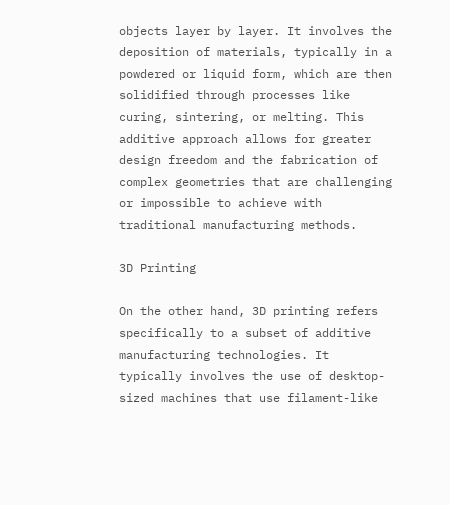objects layer by layer. It involves the deposition of materials, typically in a powdered or liquid form, which are then solidified through processes like curing, sintering, or melting. This additive approach allows for greater design freedom and the fabrication of complex geometries that are challenging or impossible to achieve with traditional manufacturing methods.

3D Printing

On the other hand, 3D printing refers specifically to a subset of additive manufacturing technologies. It typically involves the use of desktop-sized machines that use filament-like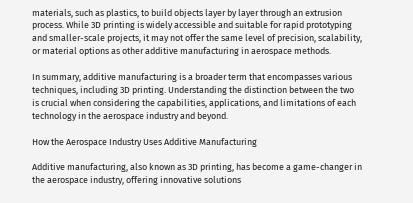materials, such as plastics, to build objects layer by layer through an extrusion process. While 3D printing is widely accessible and suitable for rapid prototyping and smaller-scale projects, it may not offer the same level of precision, scalability, or material options as other additive manufacturing in aerospace methods.

In summary, additive manufacturing is a broader term that encompasses various techniques, including 3D printing. Understanding the distinction between the two is crucial when considering the capabilities, applications, and limitations of each technology in the aerospace industry and beyond.

How the Aerospace Industry Uses Additive Manufacturing

Additive manufacturing, also known as 3D printing, has become a game-changer in the aerospace industry, offering innovative solutions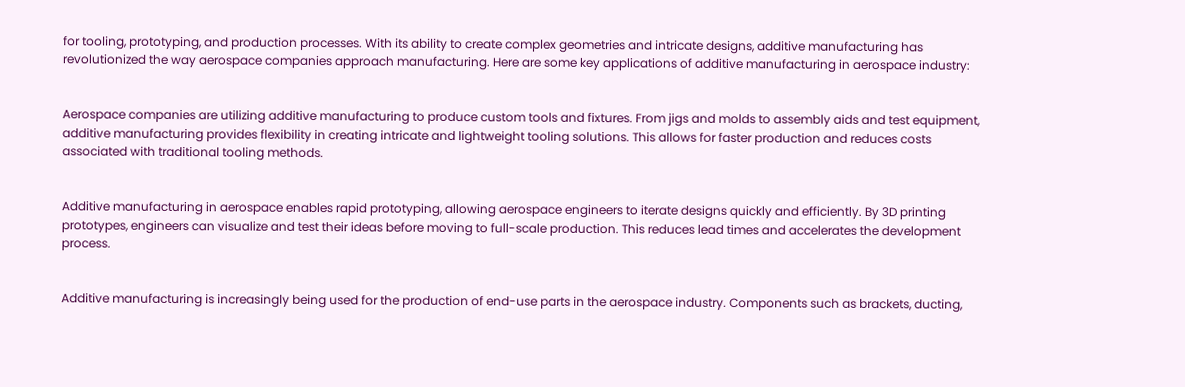for tooling, prototyping, and production processes. With its ability to create complex geometries and intricate designs, additive manufacturing has revolutionized the way aerospace companies approach manufacturing. Here are some key applications of additive manufacturing in aerospace industry:


Aerospace companies are utilizing additive manufacturing to produce custom tools and fixtures. From jigs and molds to assembly aids and test equipment, additive manufacturing provides flexibility in creating intricate and lightweight tooling solutions. This allows for faster production and reduces costs associated with traditional tooling methods.


Additive manufacturing in aerospace enables rapid prototyping, allowing aerospace engineers to iterate designs quickly and efficiently. By 3D printing prototypes, engineers can visualize and test their ideas before moving to full-scale production. This reduces lead times and accelerates the development process.


Additive manufacturing is increasingly being used for the production of end-use parts in the aerospace industry. Components such as brackets, ducting,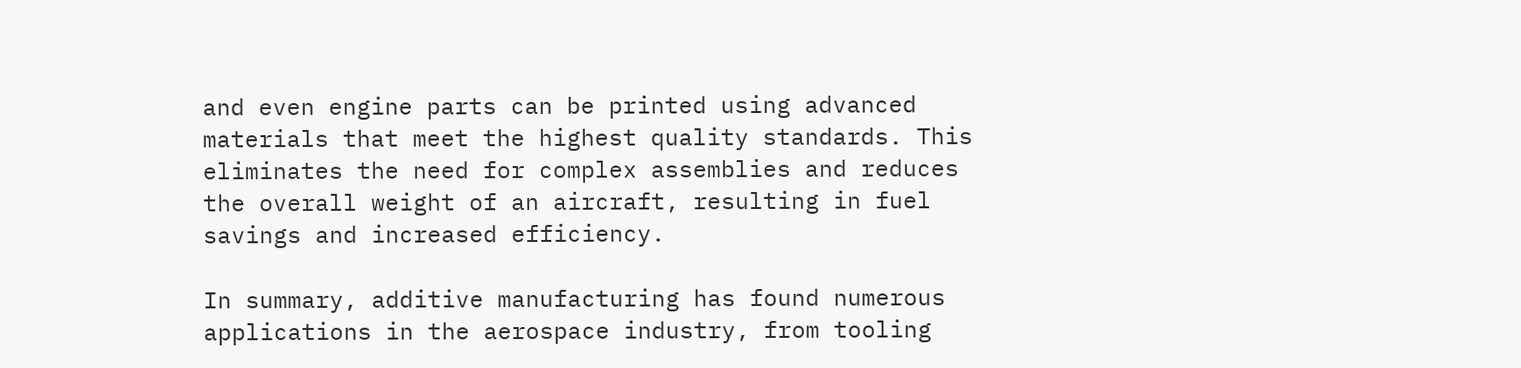and even engine parts can be printed using advanced materials that meet the highest quality standards. This eliminates the need for complex assemblies and reduces the overall weight of an aircraft, resulting in fuel savings and increased efficiency.

In summary, additive manufacturing has found numerous applications in the aerospace industry, from tooling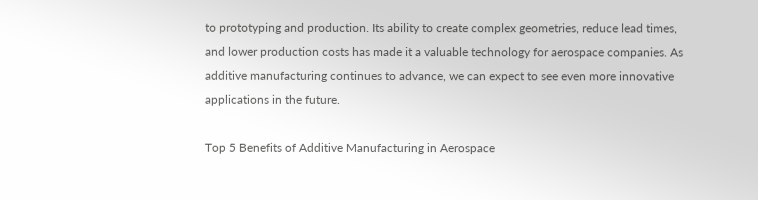to prototyping and production. Its ability to create complex geometries, reduce lead times, and lower production costs has made it a valuable technology for aerospace companies. As additive manufacturing continues to advance, we can expect to see even more innovative applications in the future.

Top 5 Benefits of Additive Manufacturing in Aerospace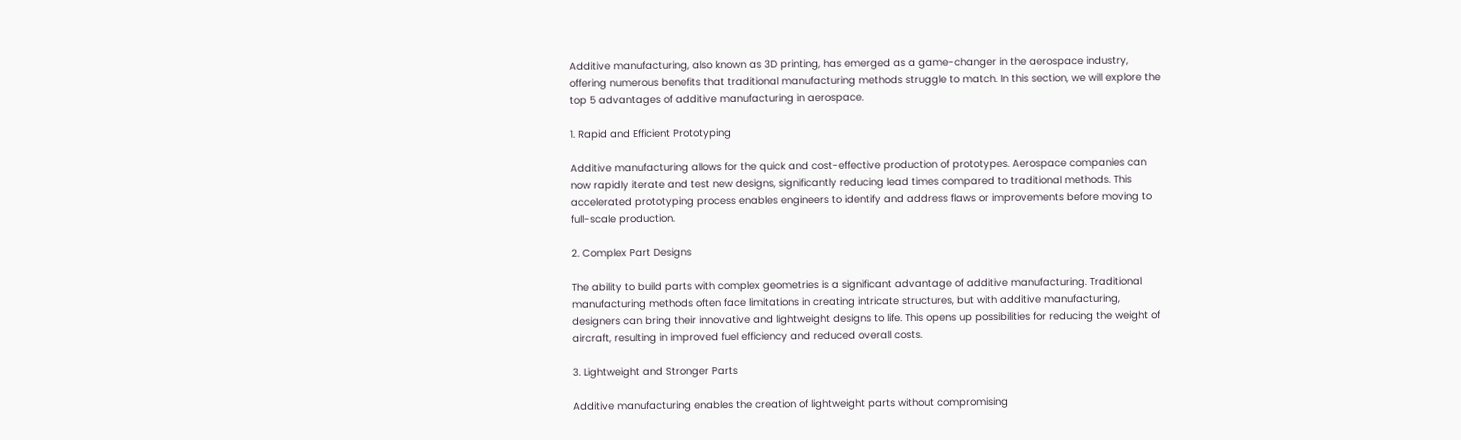Additive manufacturing, also known as 3D printing, has emerged as a game-changer in the aerospace industry, offering numerous benefits that traditional manufacturing methods struggle to match. In this section, we will explore the top 5 advantages of additive manufacturing in aerospace.

1. Rapid and Efficient Prototyping

Additive manufacturing allows for the quick and cost-effective production of prototypes. Aerospace companies can now rapidly iterate and test new designs, significantly reducing lead times compared to traditional methods. This accelerated prototyping process enables engineers to identify and address flaws or improvements before moving to full-scale production.

2. Complex Part Designs

The ability to build parts with complex geometries is a significant advantage of additive manufacturing. Traditional manufacturing methods often face limitations in creating intricate structures, but with additive manufacturing, designers can bring their innovative and lightweight designs to life. This opens up possibilities for reducing the weight of aircraft, resulting in improved fuel efficiency and reduced overall costs.

3. Lightweight and Stronger Parts

Additive manufacturing enables the creation of lightweight parts without compromising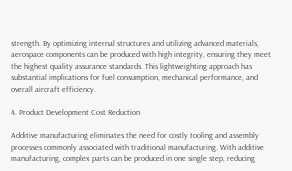strength. By optimizing internal structures and utilizing advanced materials, aerospace components can be produced with high integrity, ensuring they meet the highest quality assurance standards. This lightweighting approach has substantial implications for fuel consumption, mechanical performance, and overall aircraft efficiency.

4. Product Development Cost Reduction

Additive manufacturing eliminates the need for costly tooling and assembly processes commonly associated with traditional manufacturing. With additive manufacturing, complex parts can be produced in one single step, reducing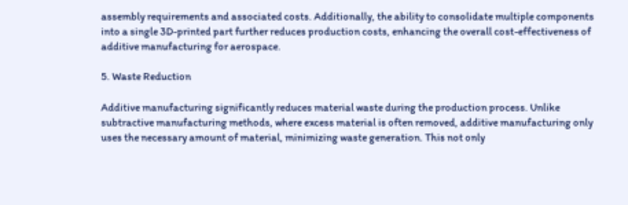assembly requirements and associated costs. Additionally, the ability to consolidate multiple components into a single 3D-printed part further reduces production costs, enhancing the overall cost-effectiveness of additive manufacturing for aerospace.

5. Waste Reduction

Additive manufacturing significantly reduces material waste during the production process. Unlike subtractive manufacturing methods, where excess material is often removed, additive manufacturing only uses the necessary amount of material, minimizing waste generation. This not only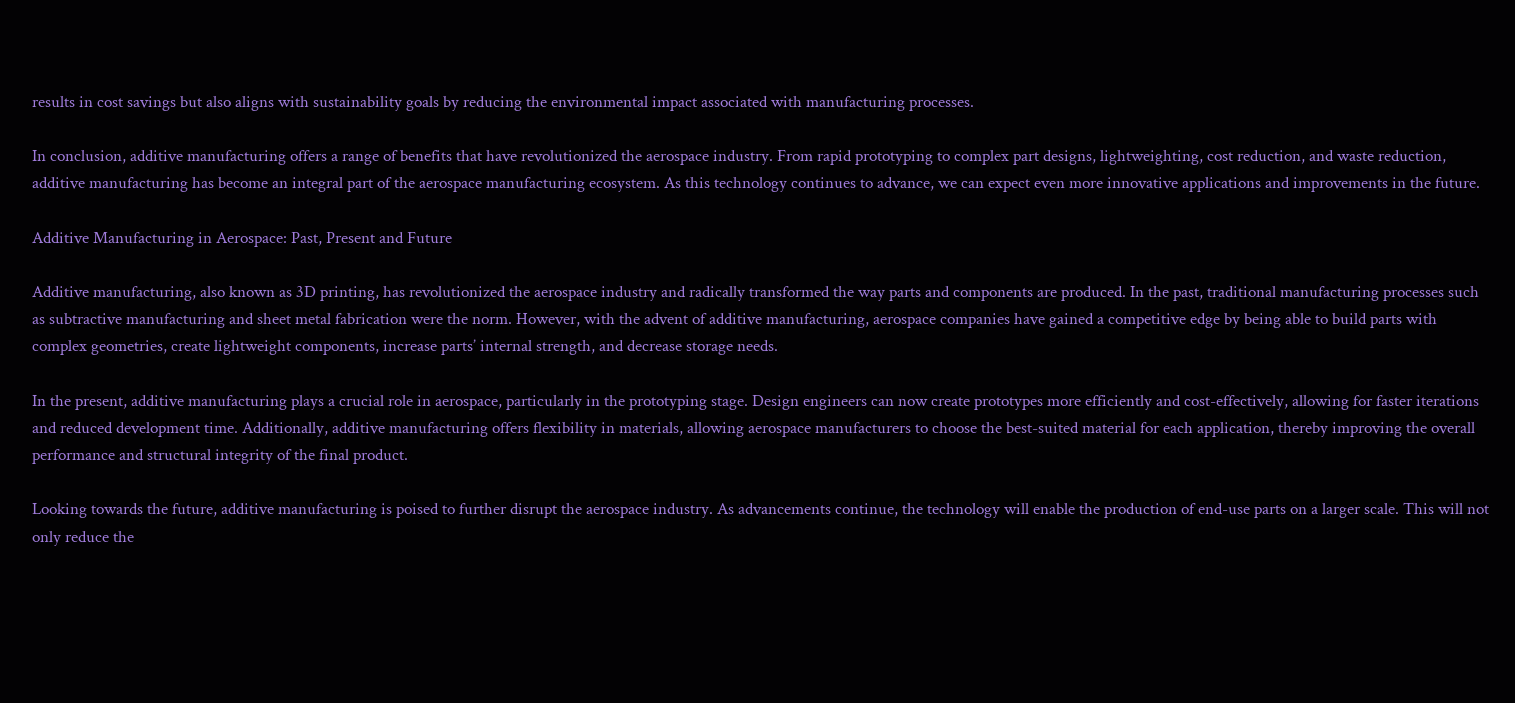results in cost savings but also aligns with sustainability goals by reducing the environmental impact associated with manufacturing processes.

In conclusion, additive manufacturing offers a range of benefits that have revolutionized the aerospace industry. From rapid prototyping to complex part designs, lightweighting, cost reduction, and waste reduction, additive manufacturing has become an integral part of the aerospace manufacturing ecosystem. As this technology continues to advance, we can expect even more innovative applications and improvements in the future.

Additive Manufacturing in Aerospace: Past, Present and Future

Additive manufacturing, also known as 3D printing, has revolutionized the aerospace industry and radically transformed the way parts and components are produced. In the past, traditional manufacturing processes such as subtractive manufacturing and sheet metal fabrication were the norm. However, with the advent of additive manufacturing, aerospace companies have gained a competitive edge by being able to build parts with complex geometries, create lightweight components, increase parts’ internal strength, and decrease storage needs.

In the present, additive manufacturing plays a crucial role in aerospace, particularly in the prototyping stage. Design engineers can now create prototypes more efficiently and cost-effectively, allowing for faster iterations and reduced development time. Additionally, additive manufacturing offers flexibility in materials, allowing aerospace manufacturers to choose the best-suited material for each application, thereby improving the overall performance and structural integrity of the final product.

Looking towards the future, additive manufacturing is poised to further disrupt the aerospace industry. As advancements continue, the technology will enable the production of end-use parts on a larger scale. This will not only reduce the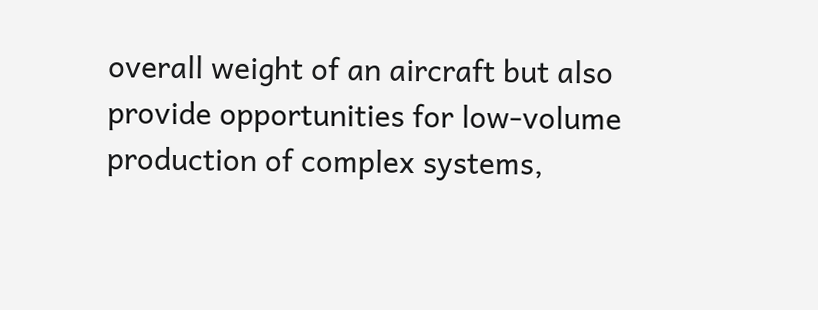overall weight of an aircraft but also provide opportunities for low-volume production of complex systems,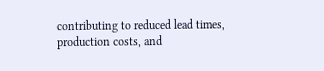contributing to reduced lead times, production costs, and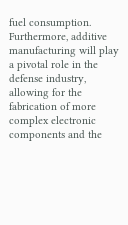fuel consumption. Furthermore, additive manufacturing will play a pivotal role in the defense industry, allowing for the fabrication of more complex electronic components and the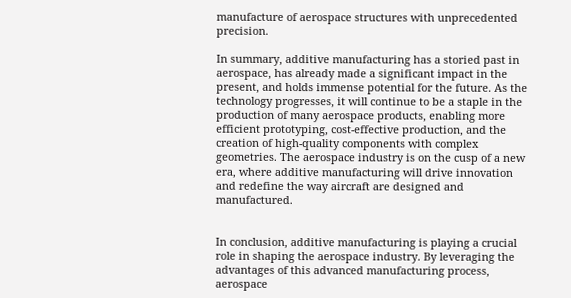manufacture of aerospace structures with unprecedented precision.

In summary, additive manufacturing has a storied past in aerospace, has already made a significant impact in the present, and holds immense potential for the future. As the technology progresses, it will continue to be a staple in the production of many aerospace products, enabling more efficient prototyping, cost-effective production, and the creation of high-quality components with complex geometries. The aerospace industry is on the cusp of a new era, where additive manufacturing will drive innovation and redefine the way aircraft are designed and manufactured.


In conclusion, additive manufacturing is playing a crucial role in shaping the aerospace industry. By leveraging the advantages of this advanced manufacturing process, aerospace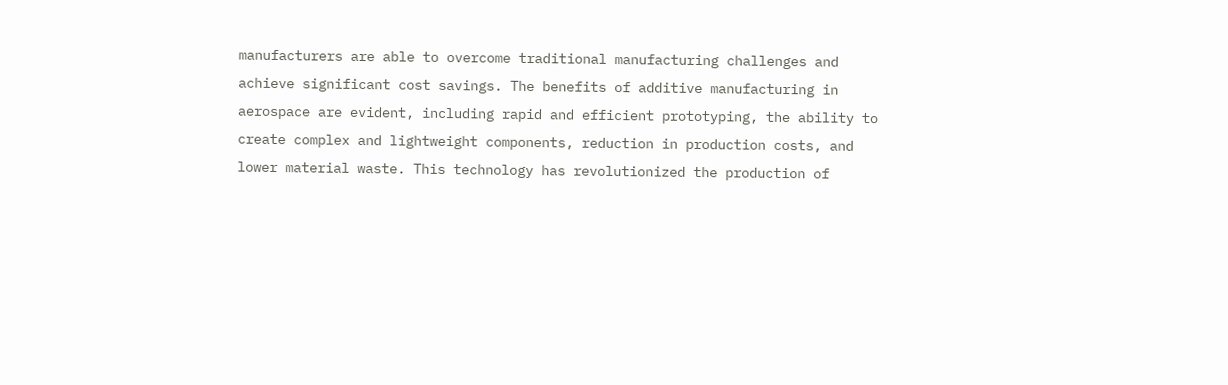manufacturers are able to overcome traditional manufacturing challenges and achieve significant cost savings. The benefits of additive manufacturing in aerospace are evident, including rapid and efficient prototyping, the ability to create complex and lightweight components, reduction in production costs, and lower material waste. This technology has revolutionized the production of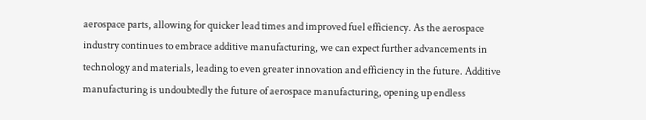aerospace parts, allowing for quicker lead times and improved fuel efficiency. As the aerospace industry continues to embrace additive manufacturing, we can expect further advancements in technology and materials, leading to even greater innovation and efficiency in the future. Additive manufacturing is undoubtedly the future of aerospace manufacturing, opening up endless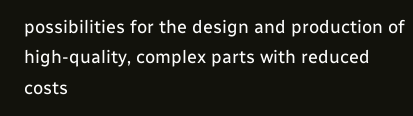possibilities for the design and production of high-quality, complex parts with reduced costs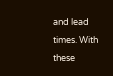and lead times. With these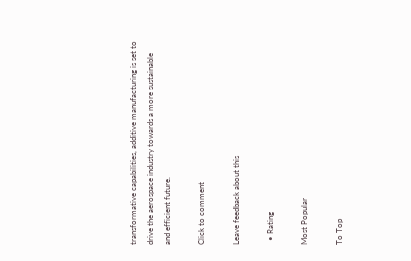transformative capabilities, additive manufacturing is set to drive the aerospace industry towards a more sustainable and efficient future.

Click to comment

Leave feedback about this

  • Rating

Most Popular

To Top